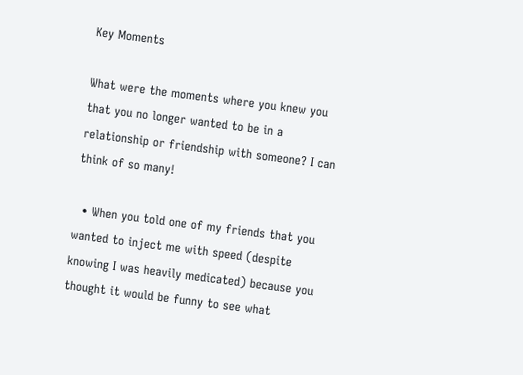Key Moments

What were the moments where you knew you that you no longer wanted to be in a relationship or friendship with someone? I can think of so many!

  • When you told one of my friends that you wanted to inject me with speed (despite knowing I was heavily medicated) because you thought it would be funny to see what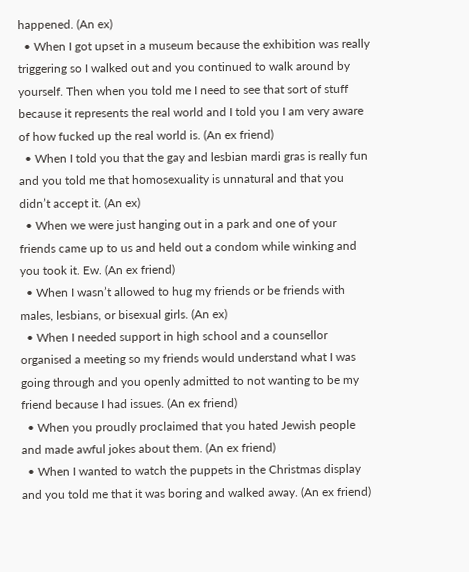happened. (An ex)
  • When I got upset in a museum because the exhibition was really triggering so I walked out and you continued to walk around by yourself. Then when you told me I need to see that sort of stuff because it represents the real world and I told you I am very aware of how fucked up the real world is. (An ex friend)
  • When I told you that the gay and lesbian mardi gras is really fun and you told me that homosexuality is unnatural and that you didn’t accept it. (An ex)
  • When we were just hanging out in a park and one of your friends came up to us and held out a condom while winking and you took it. Ew. (An ex friend)
  • When I wasn’t allowed to hug my friends or be friends with males, lesbians, or bisexual girls. (An ex)
  • When I needed support in high school and a counsellor organised a meeting so my friends would understand what I was going through and you openly admitted to not wanting to be my friend because I had issues. (An ex friend)
  • When you proudly proclaimed that you hated Jewish people and made awful jokes about them. (An ex friend)
  • When I wanted to watch the puppets in the Christmas display and you told me that it was boring and walked away. (An ex friend)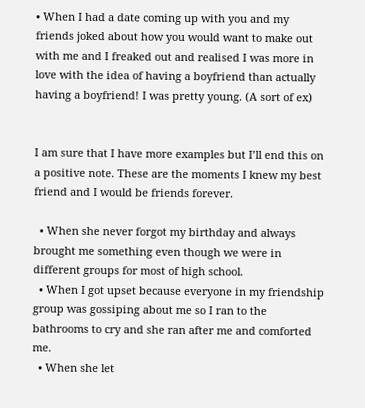• When I had a date coming up with you and my friends joked about how you would want to make out with me and I freaked out and realised I was more in love with the idea of having a boyfriend than actually having a boyfriend! I was pretty young. (A sort of ex)


I am sure that I have more examples but I’ll end this on a positive note. These are the moments I knew my best friend and I would be friends forever.

  • When she never forgot my birthday and always brought me something even though we were in different groups for most of high school.
  • When I got upset because everyone in my friendship group was gossiping about me so I ran to the bathrooms to cry and she ran after me and comforted me.
  • When she let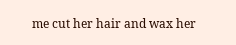me cut her hair and wax her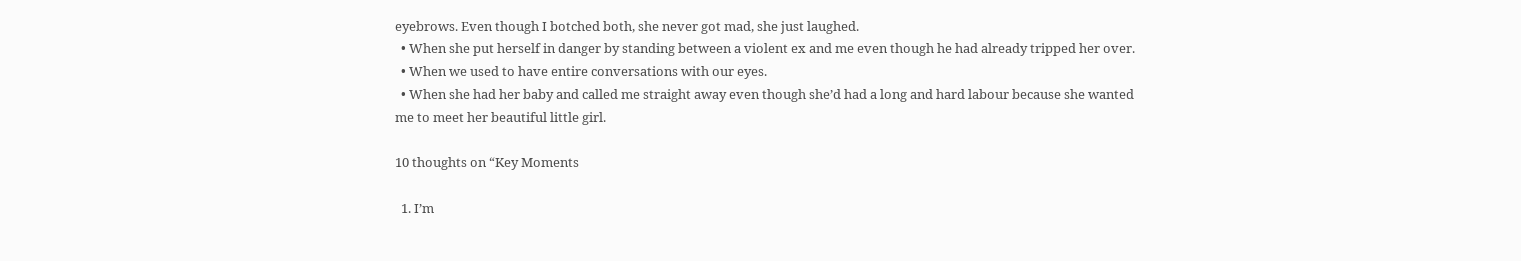eyebrows. Even though I botched both, she never got mad, she just laughed.
  • When she put herself in danger by standing between a violent ex and me even though he had already tripped her over.
  • When we used to have entire conversations with our eyes.
  • When she had her baby and called me straight away even though she’d had a long and hard labour because she wanted me to meet her beautiful little girl.

10 thoughts on “Key Moments

  1. I’m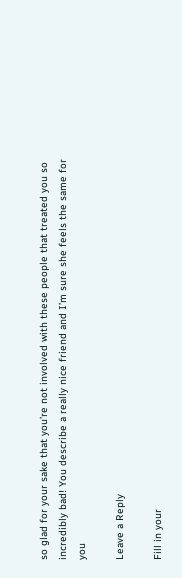so glad for your sake that you’re not involved with these people that treated you so incredibly bad! You describe a really nice friend and I’m sure she feels the same for you

Leave a Reply

Fill in your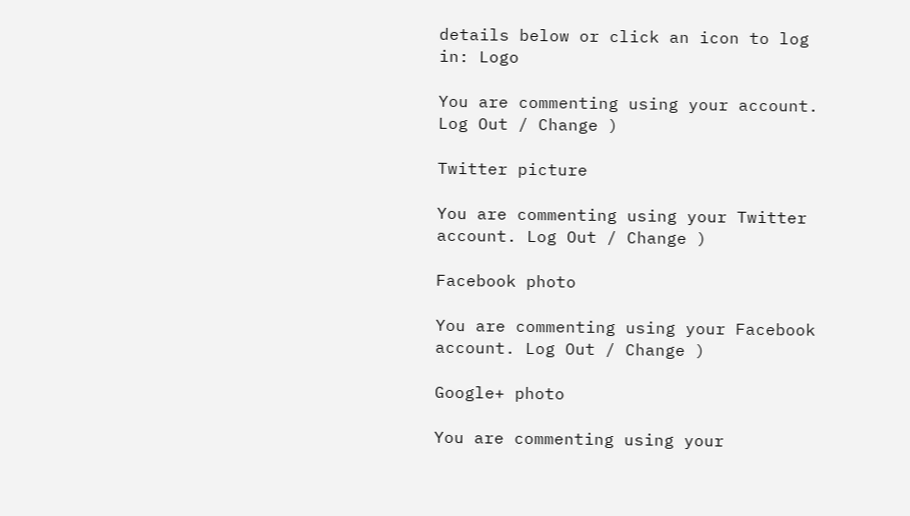details below or click an icon to log in: Logo

You are commenting using your account. Log Out / Change )

Twitter picture

You are commenting using your Twitter account. Log Out / Change )

Facebook photo

You are commenting using your Facebook account. Log Out / Change )

Google+ photo

You are commenting using your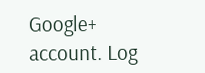Google+ account. Log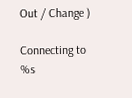Out / Change )

Connecting to %s